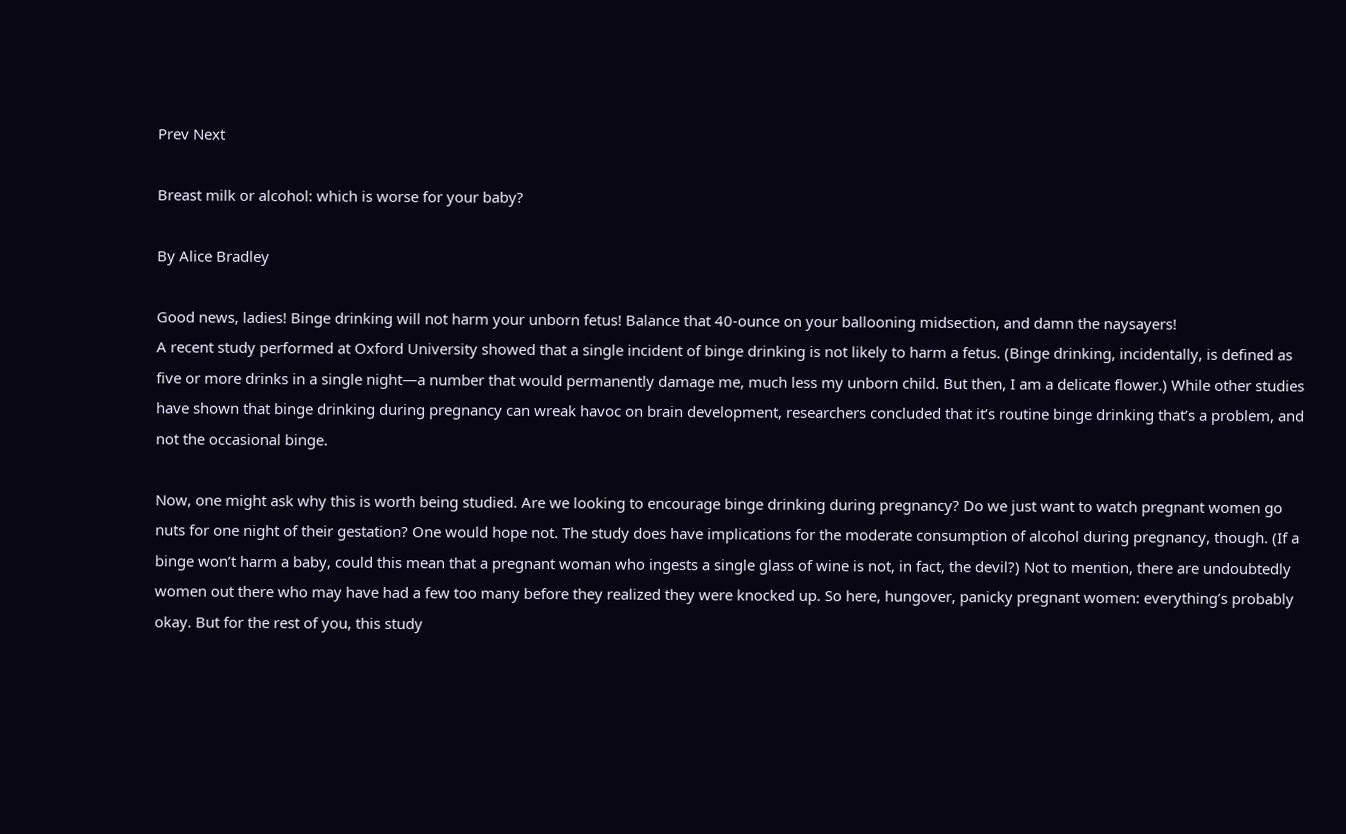Prev Next

Breast milk or alcohol: which is worse for your baby?

By Alice Bradley

Good news, ladies! Binge drinking will not harm your unborn fetus! Balance that 40-ounce on your ballooning midsection, and damn the naysayers!
A recent study performed at Oxford University showed that a single incident of binge drinking is not likely to harm a fetus. (Binge drinking, incidentally, is defined as five or more drinks in a single night—a number that would permanently damage me, much less my unborn child. But then, I am a delicate flower.) While other studies have shown that binge drinking during pregnancy can wreak havoc on brain development, researchers concluded that it’s routine binge drinking that’s a problem, and not the occasional binge.

Now, one might ask why this is worth being studied. Are we looking to encourage binge drinking during pregnancy? Do we just want to watch pregnant women go nuts for one night of their gestation? One would hope not. The study does have implications for the moderate consumption of alcohol during pregnancy, though. (If a binge won’t harm a baby, could this mean that a pregnant woman who ingests a single glass of wine is not, in fact, the devil?) Not to mention, there are undoubtedly women out there who may have had a few too many before they realized they were knocked up. So here, hungover, panicky pregnant women: everything’s probably okay. But for the rest of you, this study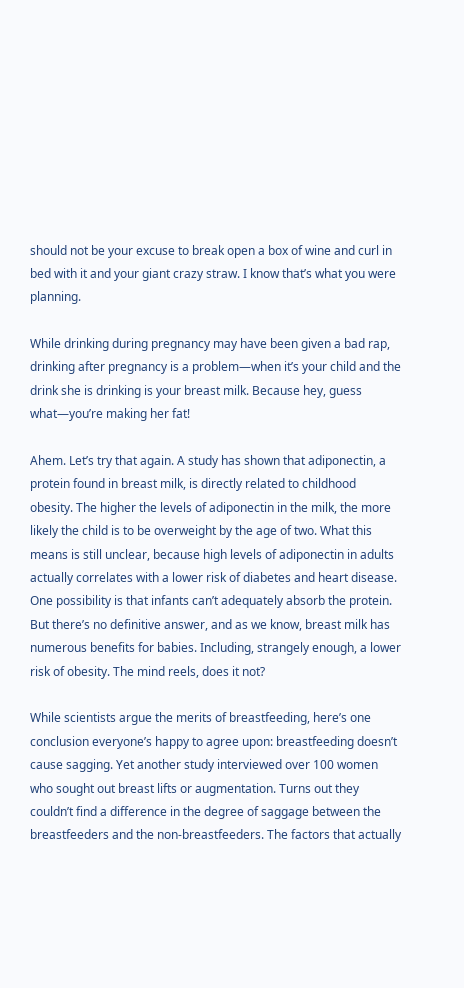should not be your excuse to break open a box of wine and curl in bed with it and your giant crazy straw. I know that’s what you were planning.

While drinking during pregnancy may have been given a bad rap, drinking after pregnancy is a problem—when it’s your child and the drink she is drinking is your breast milk. Because hey, guess what—you’re making her fat!

Ahem. Let’s try that again. A study has shown that adiponectin, a protein found in breast milk, is directly related to childhood obesity. The higher the levels of adiponectin in the milk, the more likely the child is to be overweight by the age of two. What this means is still unclear, because high levels of adiponectin in adults actually correlates with a lower risk of diabetes and heart disease. One possibility is that infants can’t adequately absorb the protein. But there’s no definitive answer, and as we know, breast milk has numerous benefits for babies. Including, strangely enough, a lower risk of obesity. The mind reels, does it not?

While scientists argue the merits of breastfeeding, here’s one conclusion everyone’s happy to agree upon: breastfeeding doesn’t cause sagging. Yet another study interviewed over 100 women who sought out breast lifts or augmentation. Turns out they couldn’t find a difference in the degree of saggage between the breastfeeders and the non-breastfeeders. The factors that actually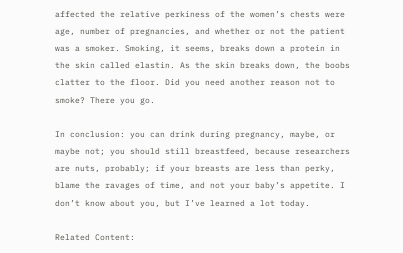affected the relative perkiness of the women’s chests were age, number of pregnancies, and whether or not the patient was a smoker. Smoking, it seems, breaks down a protein in the skin called elastin. As the skin breaks down, the boobs clatter to the floor. Did you need another reason not to smoke? There you go.

In conclusion: you can drink during pregnancy, maybe, or maybe not; you should still breastfeed, because researchers are nuts, probably; if your breasts are less than perky, blame the ravages of time, and not your baby’s appetite. I don’t know about you, but I’ve learned a lot today.

Related Content: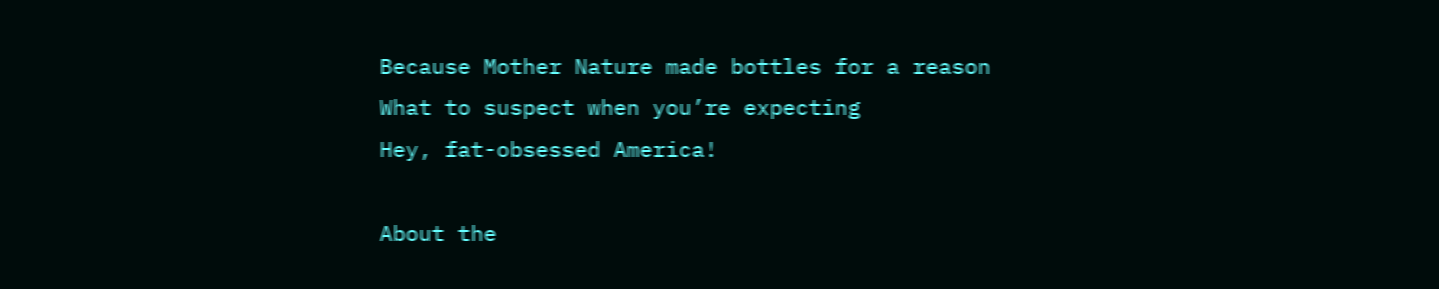Because Mother Nature made bottles for a reason
What to suspect when you’re expecting
Hey, fat-obsessed America!

About the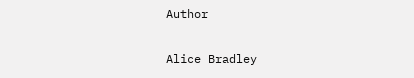Author

Alice Bradley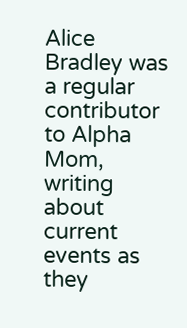Alice Bradley was a regular contributor to Alpha Mom, writing about current events as they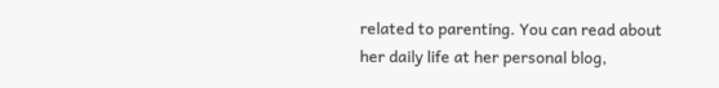related to parenting. You can read about her daily life at her personal blog,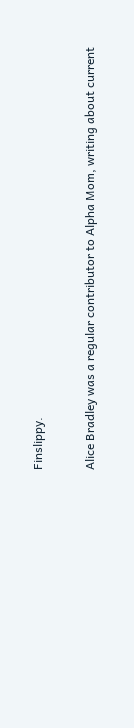Finslippy.


Alice Bradley was a regular contributor to Alpha Mom, writing about current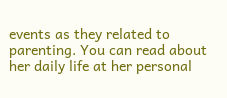events as they related to parenting. You can read about her daily life at her personal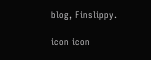blog, Finslippy.

icon icon